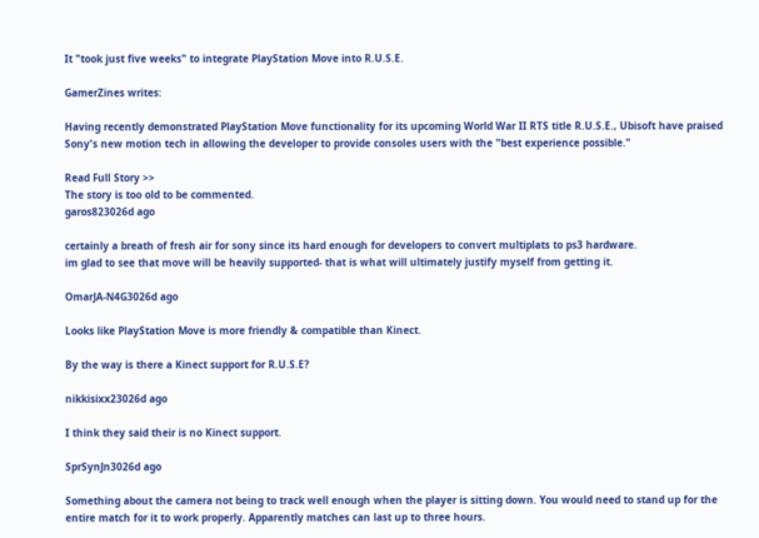It "took just five weeks" to integrate PlayStation Move into R.U.S.E.

GamerZines writes:

Having recently demonstrated PlayStation Move functionality for its upcoming World War II RTS title R.U.S.E., Ubisoft have praised Sony's new motion tech in allowing the developer to provide consoles users with the "best experience possible."

Read Full Story >>
The story is too old to be commented.
garos823026d ago

certainly a breath of fresh air for sony since its hard enough for developers to convert multiplats to ps3 hardware.
im glad to see that move will be heavily supported- that is what will ultimately justify myself from getting it.

OmarJA-N4G3026d ago

Looks like PlayStation Move is more friendly & compatible than Kinect.

By the way is there a Kinect support for R.U.S.E?

nikkisixx23026d ago

I think they said their is no Kinect support.

SprSynJn3026d ago

Something about the camera not being to track well enough when the player is sitting down. You would need to stand up for the entire match for it to work properly. Apparently matches can last up to three hours.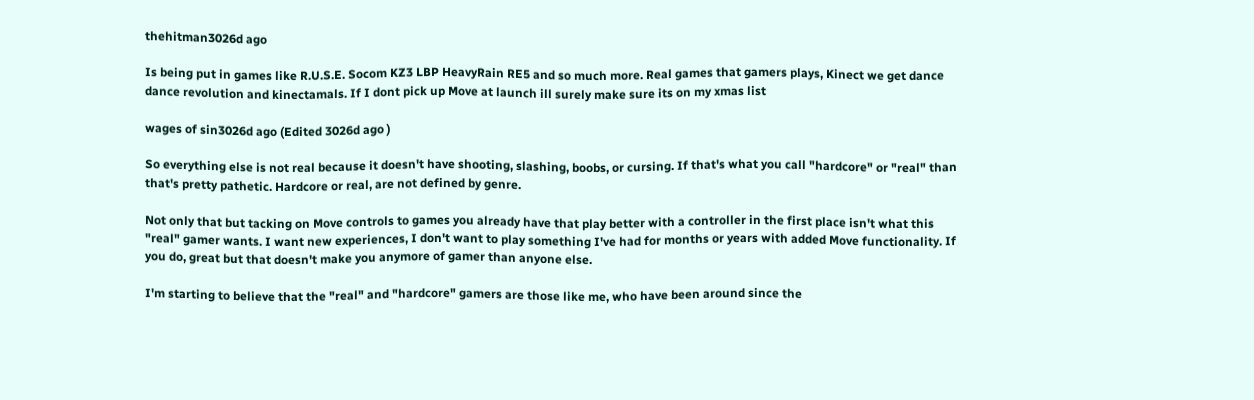thehitman3026d ago

Is being put in games like R.U.S.E. Socom KZ3 LBP HeavyRain RE5 and so much more. Real games that gamers plays, Kinect we get dance dance revolution and kinectamals. If I dont pick up Move at launch ill surely make sure its on my xmas list

wages of sin3026d ago (Edited 3026d ago )

So everything else is not real because it doesn't have shooting, slashing, boobs, or cursing. If that's what you call "hardcore" or "real" than that's pretty pathetic. Hardcore or real, are not defined by genre.

Not only that but tacking on Move controls to games you already have that play better with a controller in the first place isn't what this "real" gamer wants. I want new experiences, I don't want to play something I've had for months or years with added Move functionality. If you do, great but that doesn't make you anymore of gamer than anyone else.

I'm starting to believe that the "real" and "hardcore" gamers are those like me, who have been around since the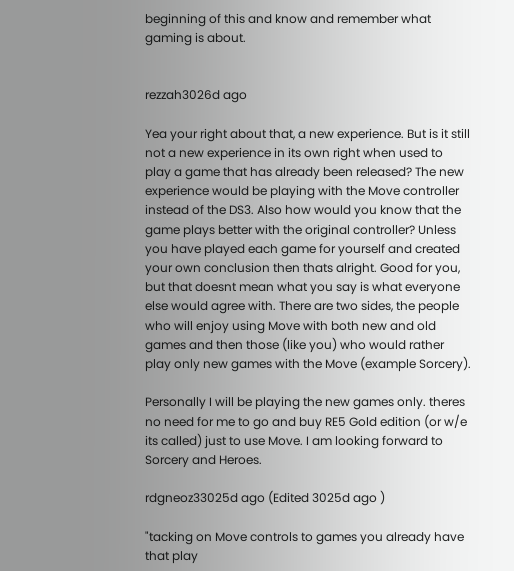beginning of this and know and remember what gaming is about.


rezzah3026d ago

Yea your right about that, a new experience. But is it still not a new experience in its own right when used to play a game that has already been released? The new experience would be playing with the Move controller instead of the DS3. Also how would you know that the game plays better with the original controller? Unless you have played each game for yourself and created your own conclusion then thats alright. Good for you, but that doesnt mean what you say is what everyone else would agree with. There are two sides, the people who will enjoy using Move with both new and old games and then those (like you) who would rather play only new games with the Move (example Sorcery).

Personally I will be playing the new games only. theres no need for me to go and buy RE5 Gold edition (or w/e its called) just to use Move. I am looking forward to Sorcery and Heroes.

rdgneoz33025d ago (Edited 3025d ago )

"tacking on Move controls to games you already have that play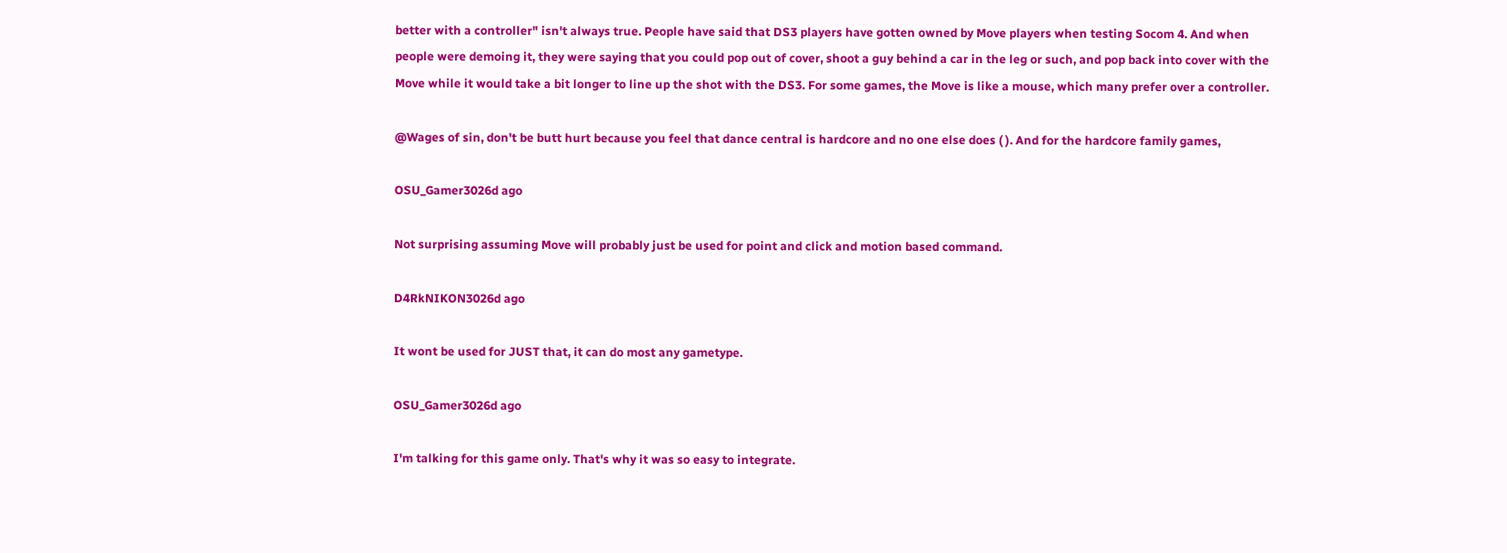better with a controller" isn't always true. People have said that DS3 players have gotten owned by Move players when testing Socom 4. And when people were demoing it, they were saying that you could pop out of cover, shoot a guy behind a car in the leg or such, and pop back into cover with the Move while it would take a bit longer to line up the shot with the DS3. For some games, the Move is like a mouse, which many prefer over a controller.

@Wages of sin, don't be butt hurt because you feel that dance central is hardcore and no one else does ( ). And for the hardcore family games,

OSU_Gamer3026d ago

Not surprising assuming Move will probably just be used for point and click and motion based command.

D4RkNIKON3026d ago

It wont be used for JUST that, it can do most any gametype.

OSU_Gamer3026d ago

I'm talking for this game only. That's why it was so easy to integrate.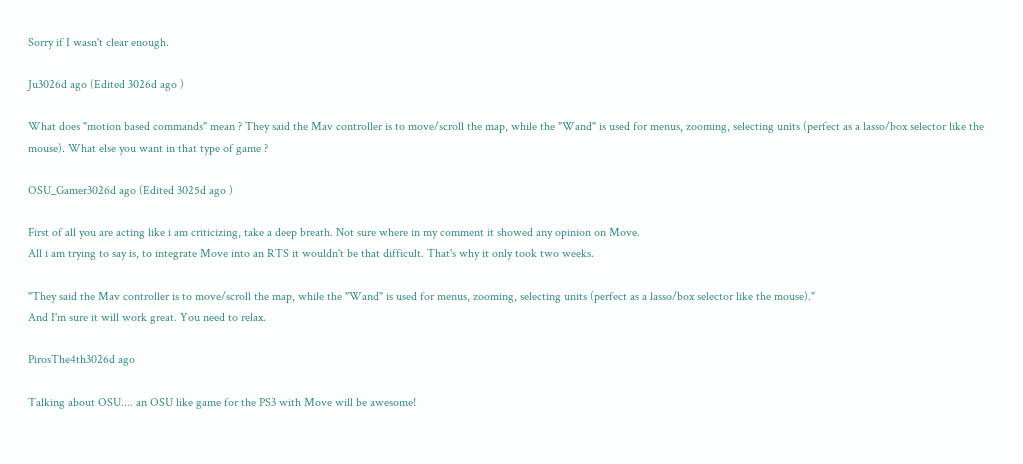Sorry if I wasn't clear enough.

Ju3026d ago (Edited 3026d ago )

What does "motion based commands" mean ? They said the Mav controller is to move/scroll the map, while the "Wand" is used for menus, zooming, selecting units (perfect as a lasso/box selector like the mouse). What else you want in that type of game ?

OSU_Gamer3026d ago (Edited 3025d ago )

First of all you are acting like i am criticizing, take a deep breath. Not sure where in my comment it showed any opinion on Move.
All i am trying to say is, to integrate Move into an RTS it wouldn't be that difficult. That's why it only took two weeks.

"They said the Mav controller is to move/scroll the map, while the "Wand" is used for menus, zooming, selecting units (perfect as a lasso/box selector like the mouse)."
And I'm sure it will work great. You need to relax.

PirosThe4th3026d ago

Talking about OSU.... an OSU like game for the PS3 with Move will be awesome!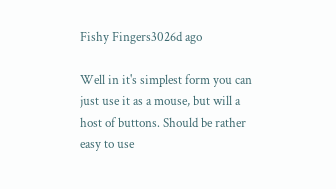Fishy Fingers3026d ago

Well in it's simplest form you can just use it as a mouse, but will a host of buttons. Should be rather easy to use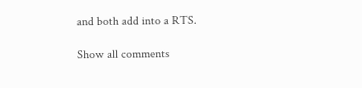and both add into a RTS.

Show all comments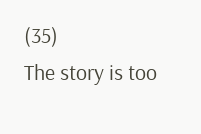(35)
The story is too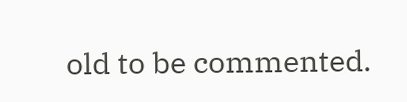old to be commented.